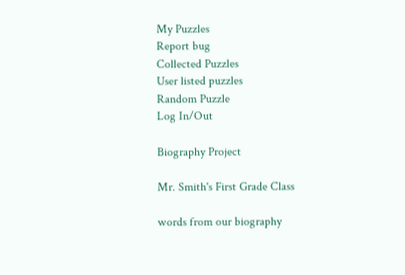My Puzzles
Report bug
Collected Puzzles
User listed puzzles
Random Puzzle
Log In/Out

Biography Project

Mr. Smith's First Grade Class

words from our biography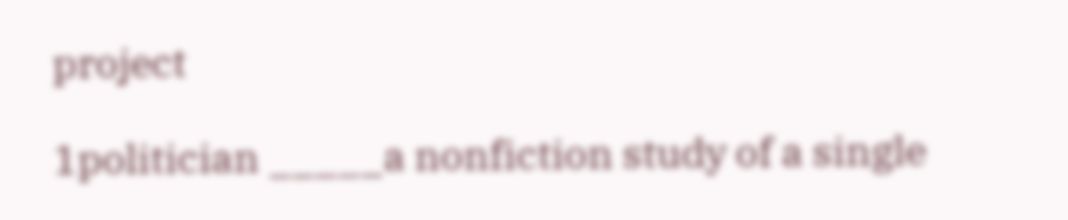project

1politician _____a nonfiction study of a single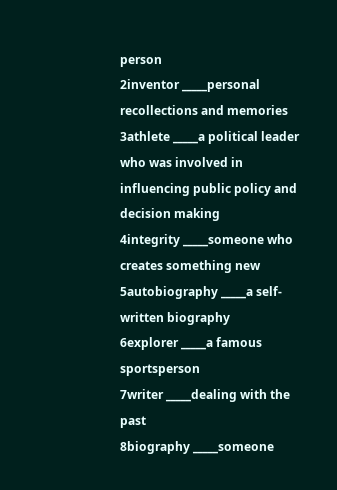person
2inventor _____personal recollections and memories
3athlete _____a political leader who was involved in influencing public policy and decision making
4integrity _____someone who creates something new
5autobiography _____a self-written biography
6explorer _____a famous sportsperson
7writer _____dealing with the past
8biography _____someone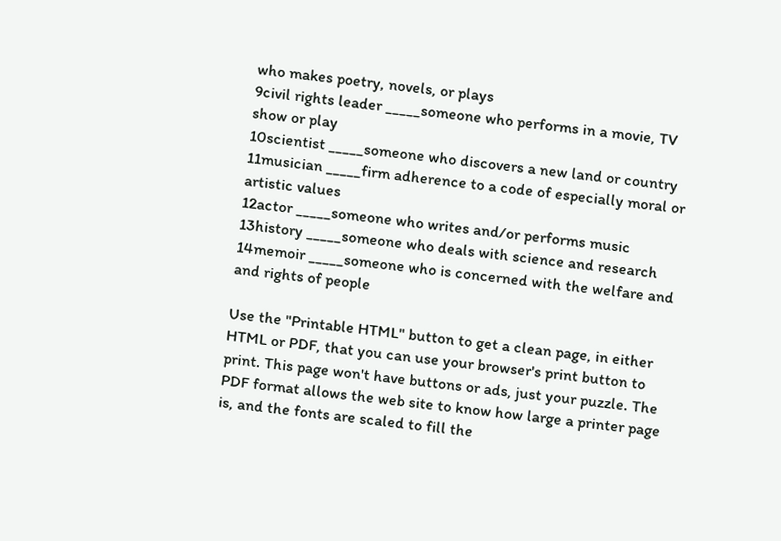who makes poetry, novels, or plays
9civil rights leader _____someone who performs in a movie, TV show or play
10scientist _____someone who discovers a new land or country
11musician _____firm adherence to a code of especially moral or artistic values
12actor _____someone who writes and/or performs music
13history _____someone who deals with science and research
14memoir _____someone who is concerned with the welfare and and rights of people

Use the "Printable HTML" button to get a clean page, in either HTML or PDF, that you can use your browser's print button to print. This page won't have buttons or ads, just your puzzle. The PDF format allows the web site to know how large a printer page is, and the fonts are scaled to fill the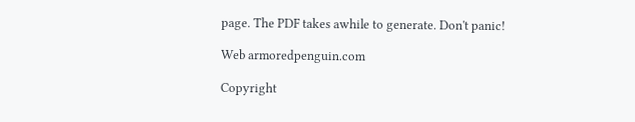page. The PDF takes awhile to generate. Don't panic!

Web armoredpenguin.com

Copyright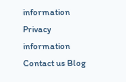information Privacy information Contact us Blog